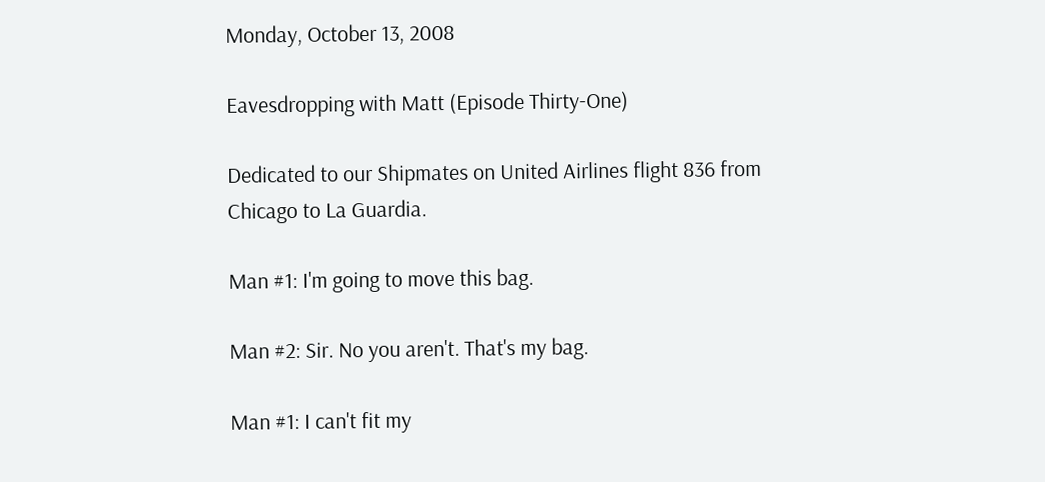Monday, October 13, 2008

Eavesdropping with Matt (Episode Thirty-One)

Dedicated to our Shipmates on United Airlines flight 836 from Chicago to La Guardia.

Man #1: I'm going to move this bag.

Man #2: Sir. No you aren't. That's my bag.

Man #1: I can't fit my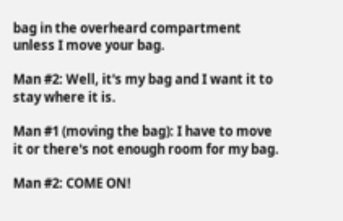bag in the overheard compartment unless I move your bag.

Man #2: Well, it's my bag and I want it to stay where it is.

Man #1 (moving the bag): I have to move it or there's not enough room for my bag.

Man #2: COME ON!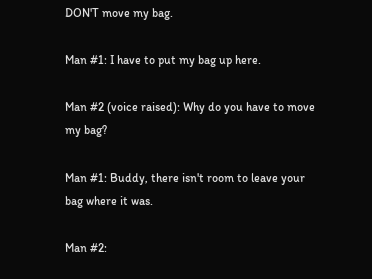DON'T move my bag.

Man #1: I have to put my bag up here.

Man #2 (voice raised): Why do you have to move my bag?

Man #1: Buddy, there isn't room to leave your bag where it was.

Man #2: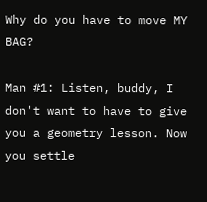Why do you have to move MY BAG?

Man #1: Listen, buddy, I don't want to have to give you a geometry lesson. Now you settle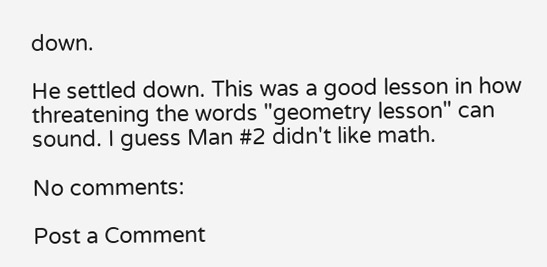down.

He settled down. This was a good lesson in how threatening the words "geometry lesson" can sound. I guess Man #2 didn't like math.

No comments:

Post a Comment